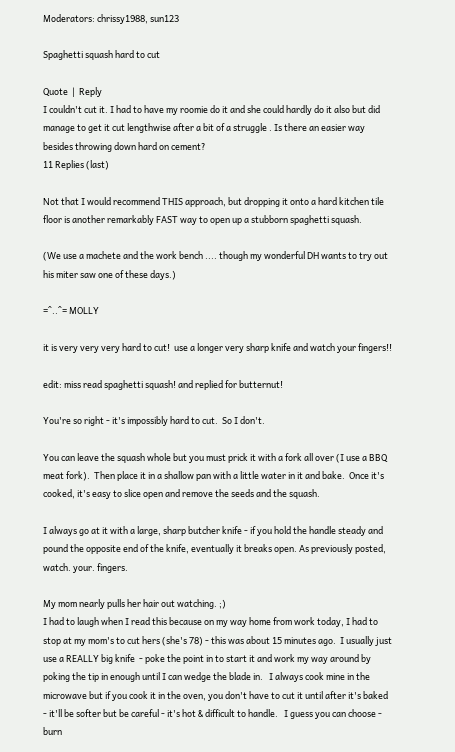Moderators: chrissy1988, sun123

Spaghetti squash hard to cut

Quote  |  Reply
I couldn't cut it. I had to have my roomie do it and she could hardly do it also but did manage to get it cut lengthwise after a bit of a struggle . Is there an easier way besides throwing down hard on cement?
11 Replies (last)

Not that I would recommend THIS approach, but dropping it onto a hard kitchen tile floor is another remarkably FAST way to open up a stubborn spaghetti squash.

(We use a machete and the work bench .... though my wonderful DH wants to try out his miter saw one of these days.)

=^..^= MOLLY

it is very very very hard to cut!  use a longer very sharp knife and watch your fingers!!

edit: miss read spaghetti squash! and replied for butternut!

You're so right - it's impossibly hard to cut.  So I don't.

You can leave the squash whole but you must prick it with a fork all over (I use a BBQ meat fork).  Then place it in a shallow pan with a little water in it and bake.  Once it's cooked, it's easy to slice open and remove the seeds and the squash.

I always go at it with a large, sharp butcher knife - if you hold the handle steady and pound the opposite end of the knife, eventually it breaks open. As previously posted, watch. your. fingers.

My mom nearly pulls her hair out watching. ;)
I had to laugh when I read this because on my way home from work today, I had to stop at my mom's to cut hers (she's 78) - this was about 15 minutes ago.  I usually just use a REALLY big knife  - poke the point in to start it and work my way around by poking the tip in enough until I can wedge the blade in.   I always cook mine in the microwave but if you cook it in the oven, you don't have to cut it until after it's baked - it'll be softer but be careful - it's hot & difficult to handle.   I guess you can choose - burn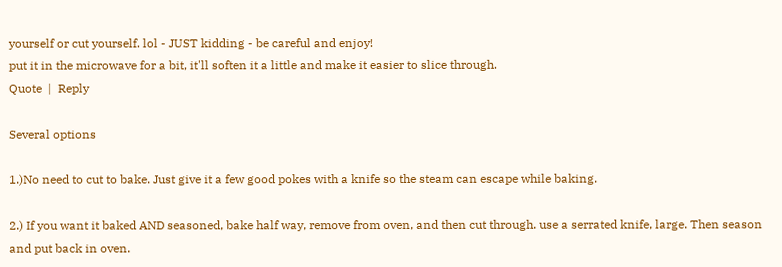yourself or cut yourself. lol - JUST kidding - be careful and enjoy!
put it in the microwave for a bit, it'll soften it a little and make it easier to slice through.
Quote  |  Reply

Several options

1.)No need to cut to bake. Just give it a few good pokes with a knife so the steam can escape while baking.

2.) If you want it baked AND seasoned, bake half way, remove from oven, and then cut through. use a serrated knife, large. Then season and put back in oven.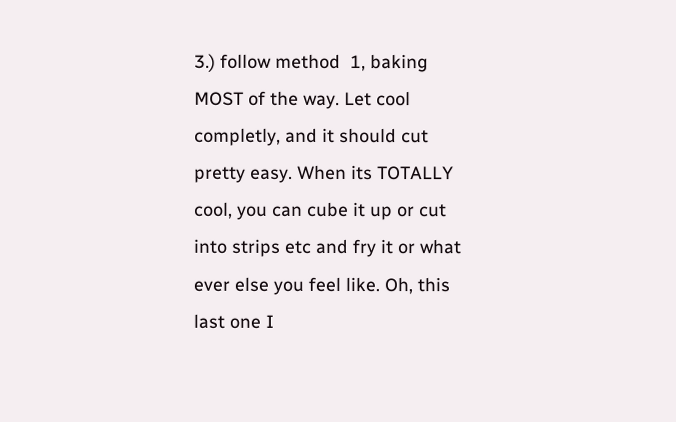3.) follow method  1, baking MOST of the way. Let cool completly, and it should cut pretty easy. When its TOTALLY cool, you can cube it up or cut into strips etc and fry it or what ever else you feel like. Oh, this last one I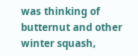was thinking of butternut and other winter squash,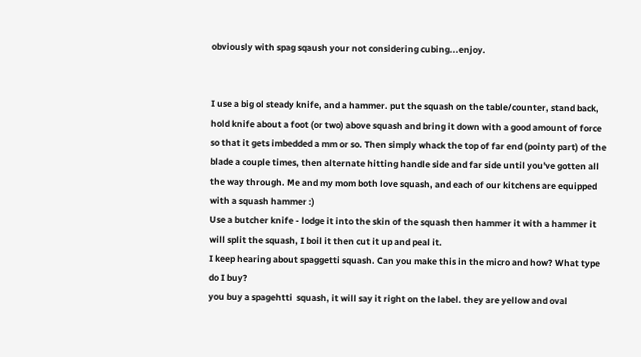obviously with spag sqaush your not considering cubing...enjoy.


I use a big ol steady knife, and a hammer. put the squash on the table/counter, stand back, hold knife about a foot (or two) above squash and bring it down with a good amount of force so that it gets imbedded a mm or so. Then simply whack the top of far end (pointy part) of the blade a couple times, then alternate hitting handle side and far side until you've gotten all the way through. Me and my mom both love squash, and each of our kitchens are equipped with a squash hammer :)
Use a butcher knife - lodge it into the skin of the squash then hammer it with a hammer it will split the squash, I boil it then cut it up and peal it.
I keep hearing about spaggetti squash. Can you make this in the micro and how? What type do I buy?
you buy a spagehtti  squash, it will say it right on the label. they are yellow and oval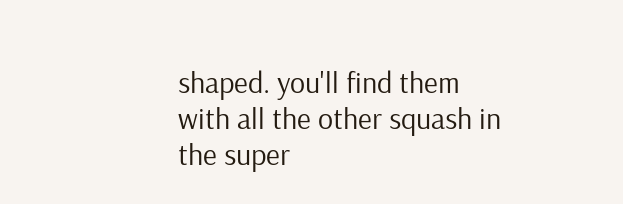shaped. you'll find them with all the other squash in the super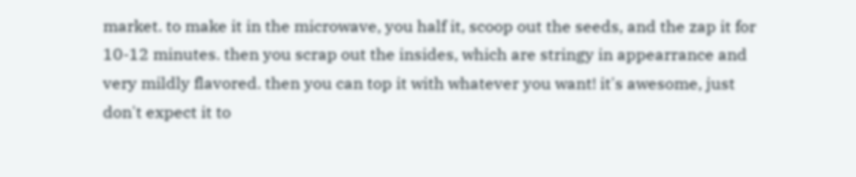market. to make it in the microwave, you half it, scoop out the seeds, and the zap it for 10-12 minutes. then you scrap out the insides, which are stringy in appearrance and very mildly flavored. then you can top it with whatever you want! it's awesome, just don't expect it to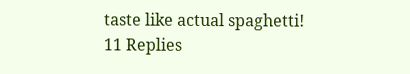taste like actual spaghetti!
11 Replies